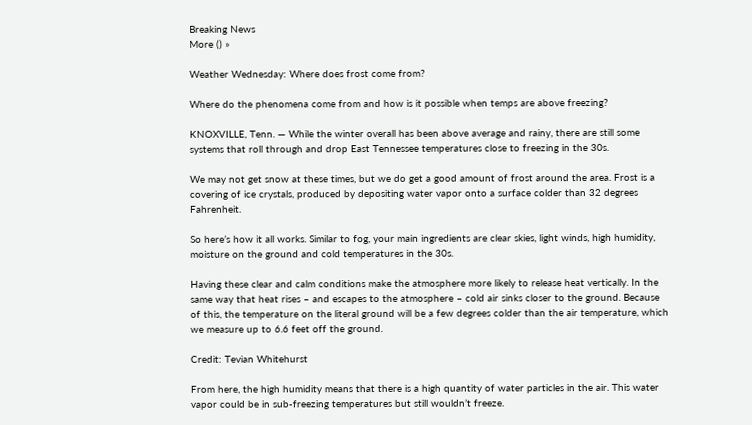Breaking News
More () »

Weather Wednesday: Where does frost come from?

Where do the phenomena come from and how is it possible when temps are above freezing?

KNOXVILLE, Tenn. — While the winter overall has been above average and rainy, there are still some systems that roll through and drop East Tennessee temperatures close to freezing in the 30s.

We may not get snow at these times, but we do get a good amount of frost around the area. Frost is a covering of ice crystals, produced by depositing water vapor onto a surface colder than 32 degrees Fahrenheit.

So here’s how it all works. Similar to fog, your main ingredients are clear skies, light winds, high humidity, moisture on the ground and cold temperatures in the 30s.

Having these clear and calm conditions make the atmosphere more likely to release heat vertically. In the same way that heat rises – and escapes to the atmosphere – cold air sinks closer to the ground. Because of this, the temperature on the literal ground will be a few degrees colder than the air temperature, which we measure up to 6.6 feet off the ground.

Credit: Tevian Whitehurst

From here, the high humidity means that there is a high quantity of water particles in the air. This water vapor could be in sub-freezing temperatures but still wouldn’t freeze.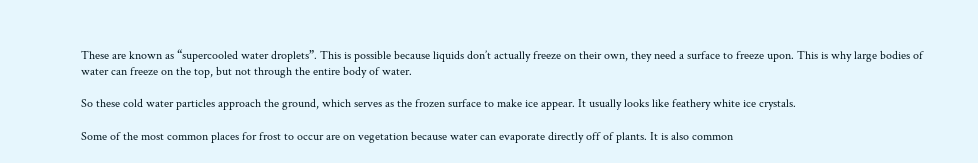These are known as “supercooled water droplets”. This is possible because liquids don’t actually freeze on their own, they need a surface to freeze upon. This is why large bodies of water can freeze on the top, but not through the entire body of water.

So these cold water particles approach the ground, which serves as the frozen surface to make ice appear. It usually looks like feathery white ice crystals.

Some of the most common places for frost to occur are on vegetation because water can evaporate directly off of plants. It is also common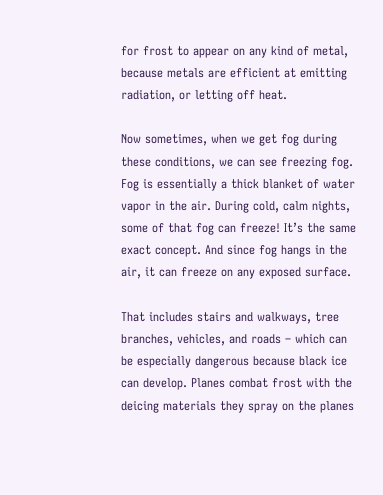for frost to appear on any kind of metal, because metals are efficient at emitting radiation, or letting off heat.

Now sometimes, when we get fog during these conditions, we can see freezing fog. Fog is essentially a thick blanket of water vapor in the air. During cold, calm nights, some of that fog can freeze! It’s the same exact concept. And since fog hangs in the air, it can freeze on any exposed surface.

That includes stairs and walkways, tree branches, vehicles, and roads – which can be especially dangerous because black ice can develop. Planes combat frost with the deicing materials they spray on the planes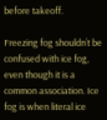before takeoff.

Freezing fog shouldn’t be confused with ice fog, even though it is a common association. Ice fog is when literal ice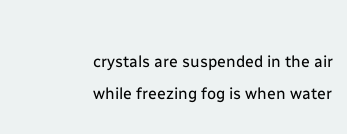crystals are suspended in the air while freezing fog is when water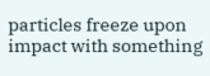particles freeze upon impact with something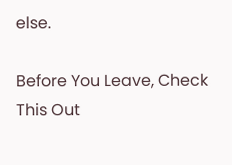else.

Before You Leave, Check This Out